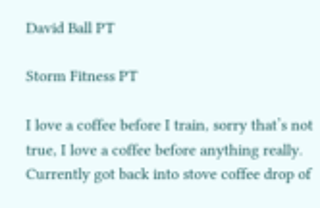David Ball PT

Storm Fitness PT

I love a coffee before I train, sorry that’s not true, I love a coffee before anything really. Currently got back into stove coffee drop of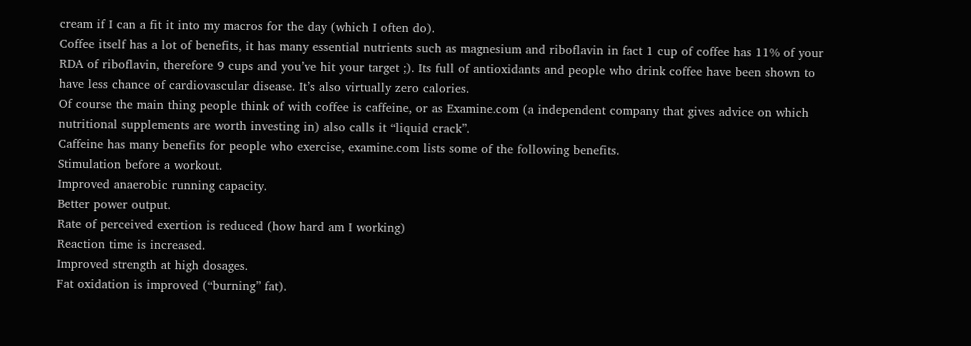cream if I can a fit it into my macros for the day (which I often do).
Coffee itself has a lot of benefits, it has many essential nutrients such as magnesium and riboflavin in fact 1 cup of coffee has 11% of your RDA of riboflavin, therefore 9 cups and you’ve hit your target ;). Its full of antioxidants and people who drink coffee have been shown to have less chance of cardiovascular disease. It’s also virtually zero calories.
Of course the main thing people think of with coffee is caffeine, or as Examine.com (a independent company that gives advice on which nutritional supplements are worth investing in) also calls it “liquid crack”.
Caffeine has many benefits for people who exercise, examine.com lists some of the following benefits.
Stimulation before a workout.
Improved anaerobic running capacity.
Better power output.
Rate of perceived exertion is reduced (how hard am I working)
Reaction time is increased.
Improved strength at high dosages.
Fat oxidation is improved (“burning” fat).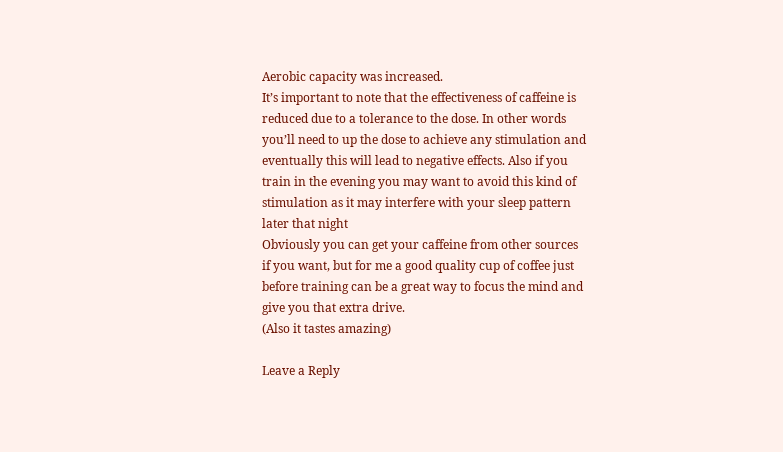Aerobic capacity was increased.
It’s important to note that the effectiveness of caffeine is reduced due to a tolerance to the dose. In other words you’ll need to up the dose to achieve any stimulation and eventually this will lead to negative effects. Also if you train in the evening you may want to avoid this kind of stimulation as it may interfere with your sleep pattern later that night
Obviously you can get your caffeine from other sources if you want, but for me a good quality cup of coffee just before training can be a great way to focus the mind and give you that extra drive.
(Also it tastes amazing)

Leave a Reply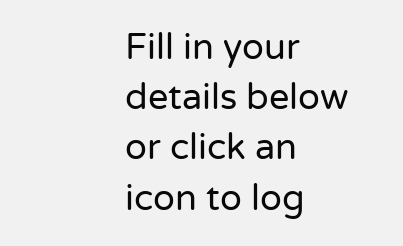Fill in your details below or click an icon to log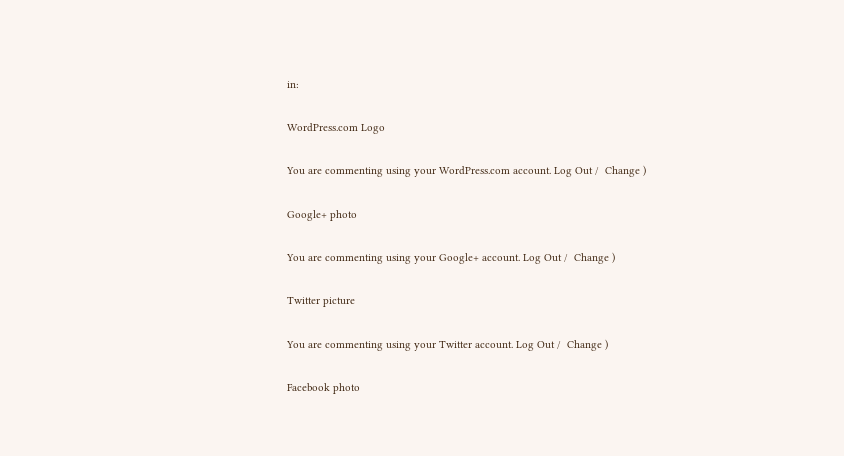in:

WordPress.com Logo

You are commenting using your WordPress.com account. Log Out /  Change )

Google+ photo

You are commenting using your Google+ account. Log Out /  Change )

Twitter picture

You are commenting using your Twitter account. Log Out /  Change )

Facebook photo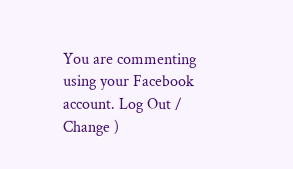You are commenting using your Facebook account. Log Out /  Change )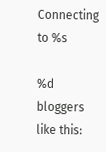Connecting to %s

%d bloggers like this: